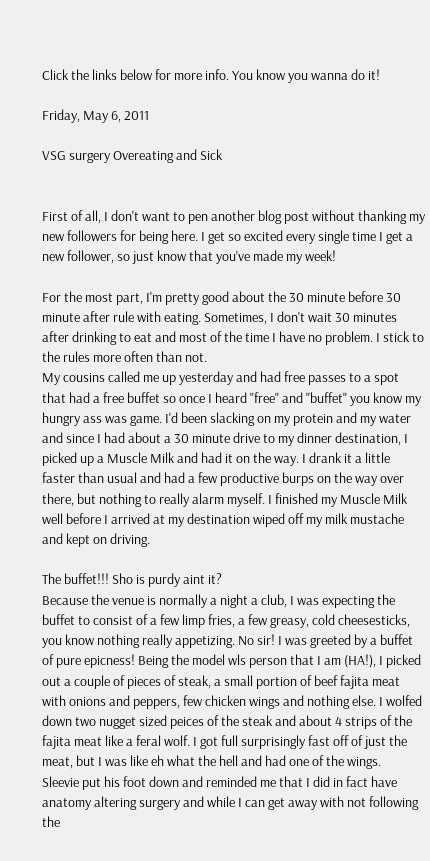Click the links below for more info. You know you wanna do it!

Friday, May 6, 2011

VSG surgery Overeating and Sick


First of all, I don't want to pen another blog post without thanking my new followers for being here. I get so excited every single time I get a new follower, so just know that you've made my week!

For the most part, I'm pretty good about the 30 minute before 30 minute after rule with eating. Sometimes, I don't wait 30 minutes after drinking to eat and most of the time I have no problem. I stick to the rules more often than not.
My cousins called me up yesterday and had free passes to a spot that had a free buffet so once I heard "free" and "buffet" you know my hungry ass was game. I'd been slacking on my protein and my water and since I had about a 30 minute drive to my dinner destination, I picked up a Muscle Milk and had it on the way. I drank it a little faster than usual and had a few productive burps on the way over there, but nothing to really alarm myself. I finished my Muscle Milk well before I arrived at my destination wiped off my milk mustache and kept on driving.

The buffet!!! Sho is purdy aint it?
Because the venue is normally a night a club, I was expecting the buffet to consist of a few limp fries, a few greasy, cold cheesesticks, you know nothing really appetizing. No sir! I was greeted by a buffet of pure epicness! Being the model wls person that I am (HA!), I picked out a couple of pieces of steak, a small portion of beef fajita meat with onions and peppers, few chicken wings and nothing else. I wolfed down two nugget sized peices of the steak and about 4 strips of the fajita meat like a feral wolf. I got full surprisingly fast off of just the meat, but I was like eh what the hell and had one of the wings.
Sleevie put his foot down and reminded me that I did in fact have anatomy altering surgery and while I can get away with not following the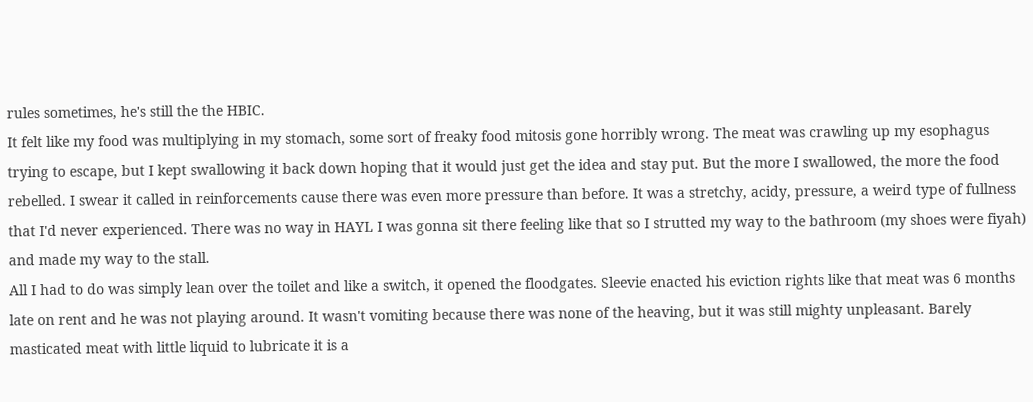rules sometimes, he's still the the HBIC.
It felt like my food was multiplying in my stomach, some sort of freaky food mitosis gone horribly wrong. The meat was crawling up my esophagus trying to escape, but I kept swallowing it back down hoping that it would just get the idea and stay put. But the more I swallowed, the more the food rebelled. I swear it called in reinforcements cause there was even more pressure than before. It was a stretchy, acidy, pressure, a weird type of fullness that I'd never experienced. There was no way in HAYL I was gonna sit there feeling like that so I strutted my way to the bathroom (my shoes were fiyah) and made my way to the stall.
All I had to do was simply lean over the toilet and like a switch, it opened the floodgates. Sleevie enacted his eviction rights like that meat was 6 months late on rent and he was not playing around. It wasn't vomiting because there was none of the heaving, but it was still mighty unpleasant. Barely masticated meat with little liquid to lubricate it is a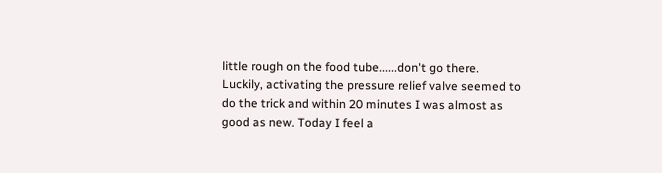little rough on the food tube......don't go there.
Luckily, activating the pressure relief valve seemed to do the trick and within 20 minutes I was almost as good as new. Today I feel a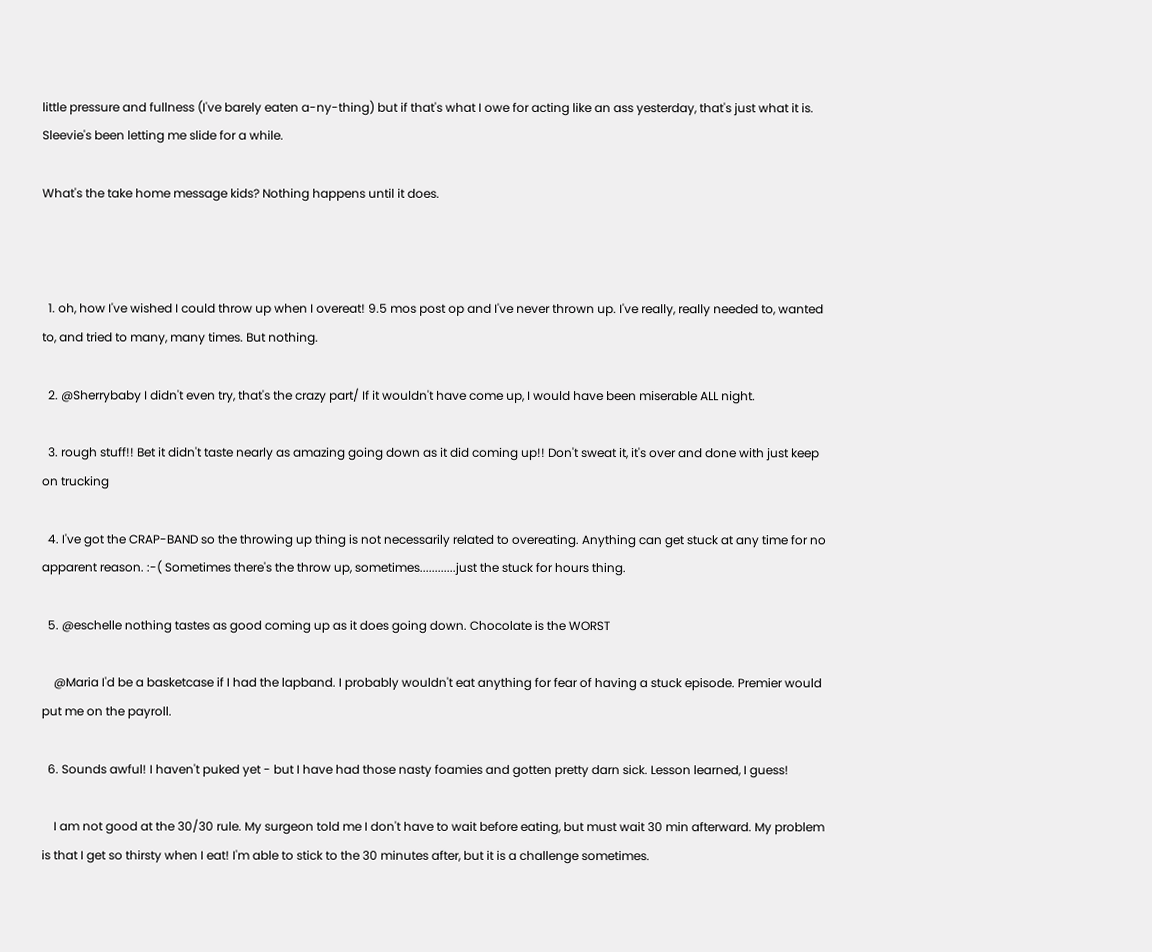little pressure and fullness (I've barely eaten a-ny-thing) but if that's what I owe for acting like an ass yesterday, that's just what it is. Sleevie's been letting me slide for a while.

What's the take home message kids? Nothing happens until it does.



  1. oh, how I've wished I could throw up when I overeat! 9.5 mos post op and I've never thrown up. I've really, really needed to, wanted to, and tried to many, many times. But nothing.

  2. @Sherrybaby I didn't even try, that's the crazy part/ If it wouldn't have come up, I would have been miserable ALL night.

  3. rough stuff!! Bet it didn't taste nearly as amazing going down as it did coming up!! Don't sweat it, it's over and done with just keep on trucking

  4. I've got the CRAP-BAND so the throwing up thing is not necessarily related to overeating. Anything can get stuck at any time for no apparent reason. :-( Sometimes there's the throw up, sometimes............just the stuck for hours thing.

  5. @eschelle nothing tastes as good coming up as it does going down. Chocolate is the WORST

    @Maria I'd be a basketcase if I had the lapband. I probably wouldn't eat anything for fear of having a stuck episode. Premier would put me on the payroll.

  6. Sounds awful! I haven't puked yet - but I have had those nasty foamies and gotten pretty darn sick. Lesson learned, I guess!

    I am not good at the 30/30 rule. My surgeon told me I don't have to wait before eating, but must wait 30 min afterward. My problem is that I get so thirsty when I eat! I'm able to stick to the 30 minutes after, but it is a challenge sometimes.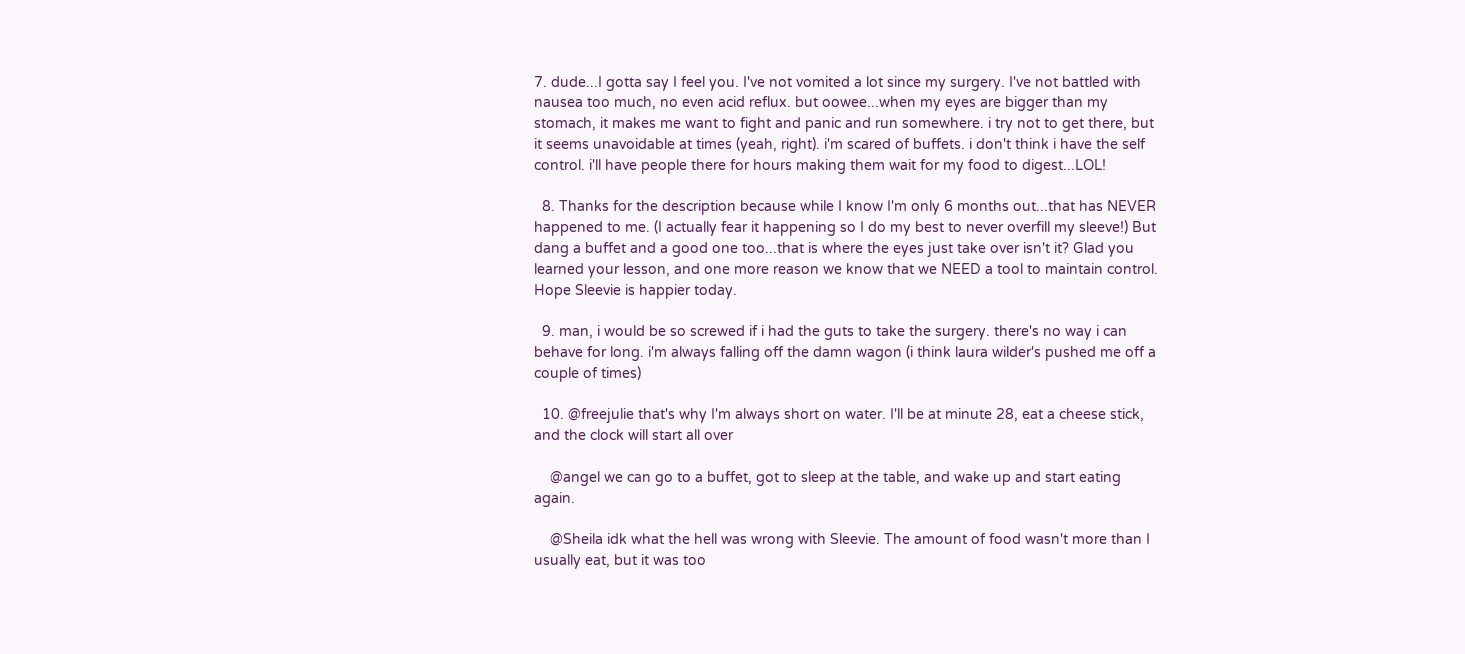7. dude...I gotta say I feel you. I've not vomited a lot since my surgery. I've not battled with nausea too much, no even acid reflux. but oowee...when my eyes are bigger than my stomach, it makes me want to fight and panic and run somewhere. i try not to get there, but it seems unavoidable at times (yeah, right). i'm scared of buffets. i don't think i have the self control. i'll have people there for hours making them wait for my food to digest...LOL!

  8. Thanks for the description because while I know I'm only 6 months out...that has NEVER happened to me. (I actually fear it happening so I do my best to never overfill my sleeve!) But dang a buffet and a good one too...that is where the eyes just take over isn't it? Glad you learned your lesson, and one more reason we know that we NEED a tool to maintain control. Hope Sleevie is happier today.

  9. man, i would be so screwed if i had the guts to take the surgery. there's no way i can behave for long. i'm always falling off the damn wagon (i think laura wilder's pushed me off a couple of times)

  10. @freejulie that's why I'm always short on water. I'll be at minute 28, eat a cheese stick, and the clock will start all over

    @angel we can go to a buffet, got to sleep at the table, and wake up and start eating again.

    @Sheila idk what the hell was wrong with Sleevie. The amount of food wasn't more than I usually eat, but it was too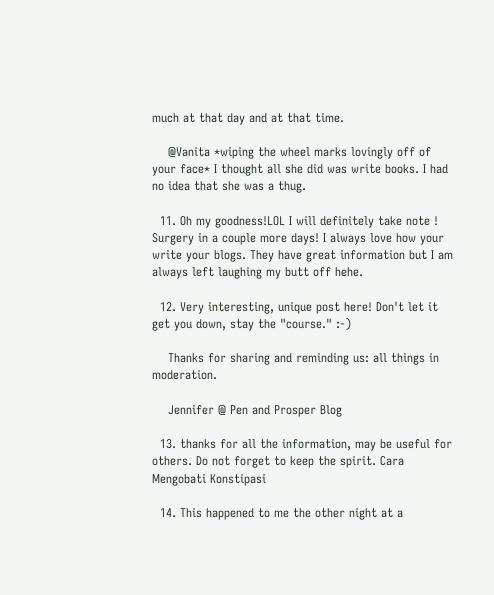much at that day and at that time.

    @Vanita *wiping the wheel marks lovingly off of your face* I thought all she did was write books. I had no idea that she was a thug.

  11. Oh my goodness!LOL I will definitely take note ! Surgery in a couple more days! I always love how your write your blogs. They have great information but I am always left laughing my butt off hehe.

  12. Very interesting, unique post here! Don't let it get you down, stay the "course." :-)

    Thanks for sharing and reminding us: all things in moderation.

    Jennifer @ Pen and Prosper Blog

  13. thanks for all the information, may be useful for others. Do not forget to keep the spirit. Cara Mengobati Konstipasi

  14. This happened to me the other night at a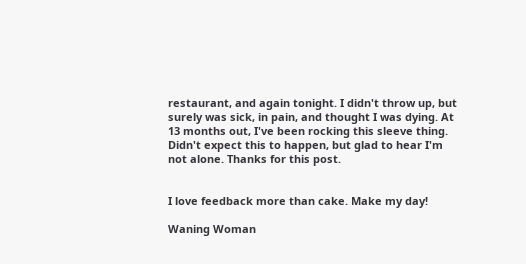restaurant, and again tonight. I didn't throw up, but surely was sick, in pain, and thought I was dying. At 13 months out, I've been rocking this sleeve thing. Didn't expect this to happen, but glad to hear I'm not alone. Thanks for this post.


I love feedback more than cake. Make my day!

Waning Woman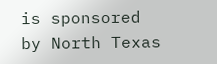is sponsored by North Texas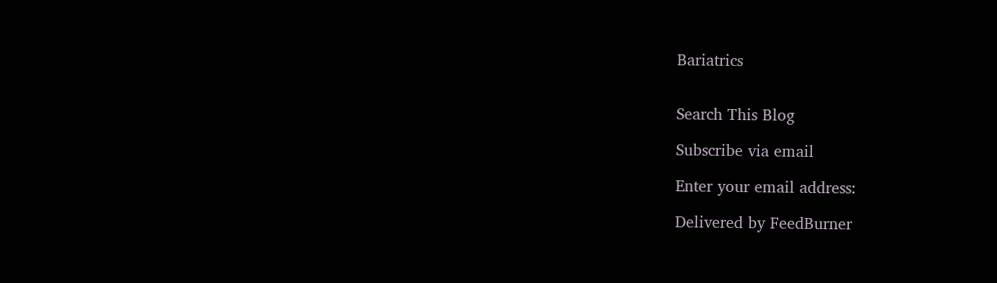Bariatrics


Search This Blog

Subscribe via email

Enter your email address:

Delivered by FeedBurner